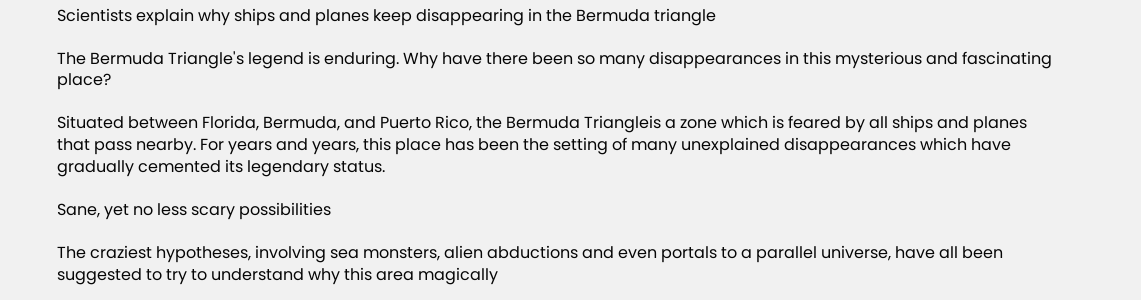Scientists explain why ships and planes keep disappearing in the Bermuda triangle

The Bermuda Triangle's legend is enduring. Why have there been so many disappearances in this mysterious and fascinating place?

Situated between Florida, Bermuda, and Puerto Rico, the Bermuda Triangleis a zone which is feared by all ships and planes that pass nearby. For years and years, this place has been the setting of many unexplained disappearances which have gradually cemented its legendary status.

Sane, yet no less scary possibilities

The craziest hypotheses, involving sea monsters, alien abductions and even portals to a parallel universe, have all been suggested to try to understand why this area magically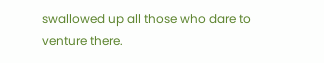swallowed up all those who dare to venture there.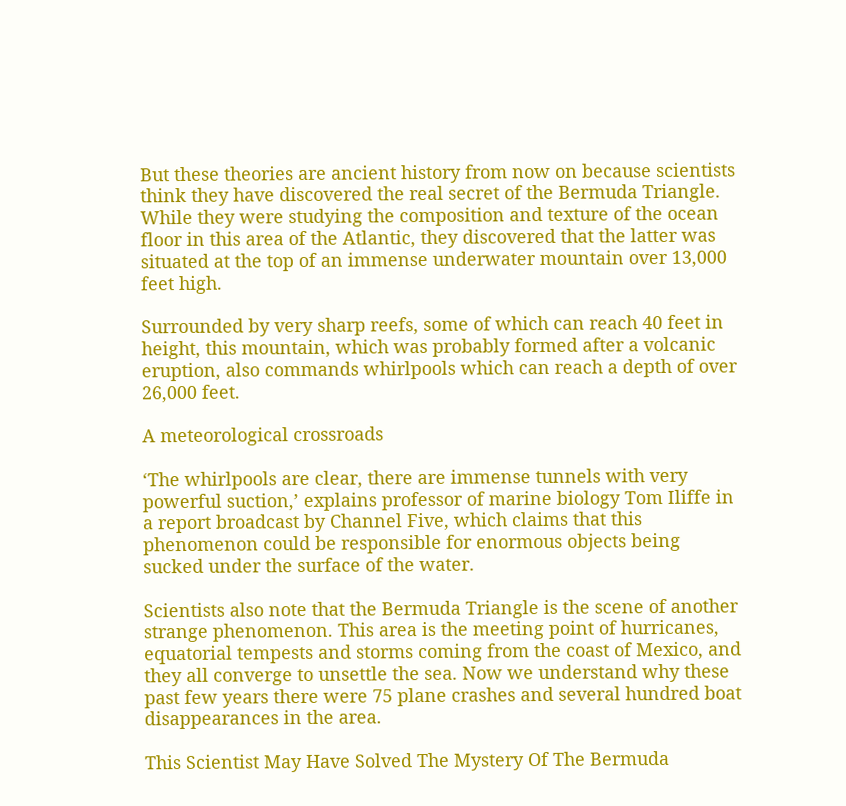But these theories are ancient history from now on because scientists think they have discovered the real secret of the Bermuda Triangle. While they were studying the composition and texture of the ocean floor in this area of the Atlantic, they discovered that the latter was situated at the top of an immense underwater mountain over 13,000 feet high.

Surrounded by very sharp reefs, some of which can reach 40 feet in height, this mountain, which was probably formed after a volcanic eruption, also commands whirlpools which can reach a depth of over 26,000 feet.

A meteorological crossroads

‘The whirlpools are clear, there are immense tunnels with very powerful suction,’ explains professor of marine biology Tom Iliffe in a report broadcast by Channel Five, which claims that this phenomenon could be responsible for enormous objects being sucked under the surface of the water.

Scientists also note that the Bermuda Triangle is the scene of another strange phenomenon. This area is the meeting point of hurricanes, equatorial tempests and storms coming from the coast of Mexico, and they all converge to unsettle the sea. Now we understand why these past few years there were 75 plane crashes and several hundred boat disappearances in the area.

This Scientist May Have Solved The Mystery Of The Bermuda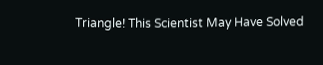Triangle! This Scientist May Have Solved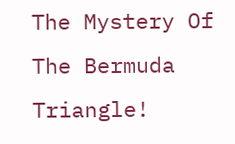The Mystery Of The Bermuda Triangle!